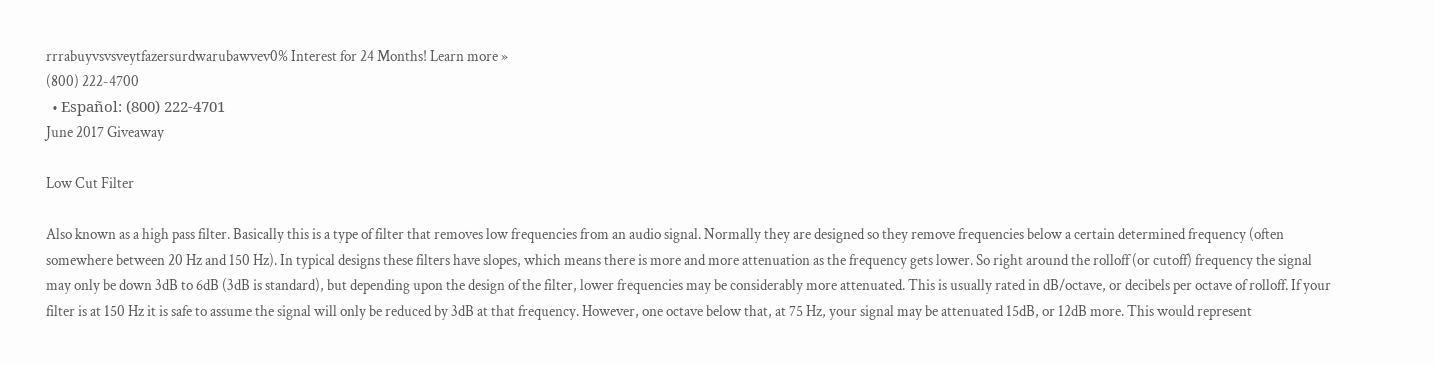rrrabuyvsvsveytfazersurdwarubawvev0% Interest for 24 Months! Learn more »
(800) 222-4700
  • Español: (800) 222-4701
June 2017 Giveaway

Low Cut Filter

Also known as a high pass filter. Basically this is a type of filter that removes low frequencies from an audio signal. Normally they are designed so they remove frequencies below a certain determined frequency (often somewhere between 20 Hz and 150 Hz). In typical designs these filters have slopes, which means there is more and more attenuation as the frequency gets lower. So right around the rolloff (or cutoff) frequency the signal may only be down 3dB to 6dB (3dB is standard), but depending upon the design of the filter, lower frequencies may be considerably more attenuated. This is usually rated in dB/octave, or decibels per octave of rolloff. If your filter is at 150 Hz it is safe to assume the signal will only be reduced by 3dB at that frequency. However, one octave below that, at 75 Hz, your signal may be attenuated 15dB, or 12dB more. This would represent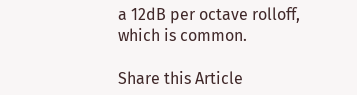a 12dB per octave rolloff, which is common.

Share this Article